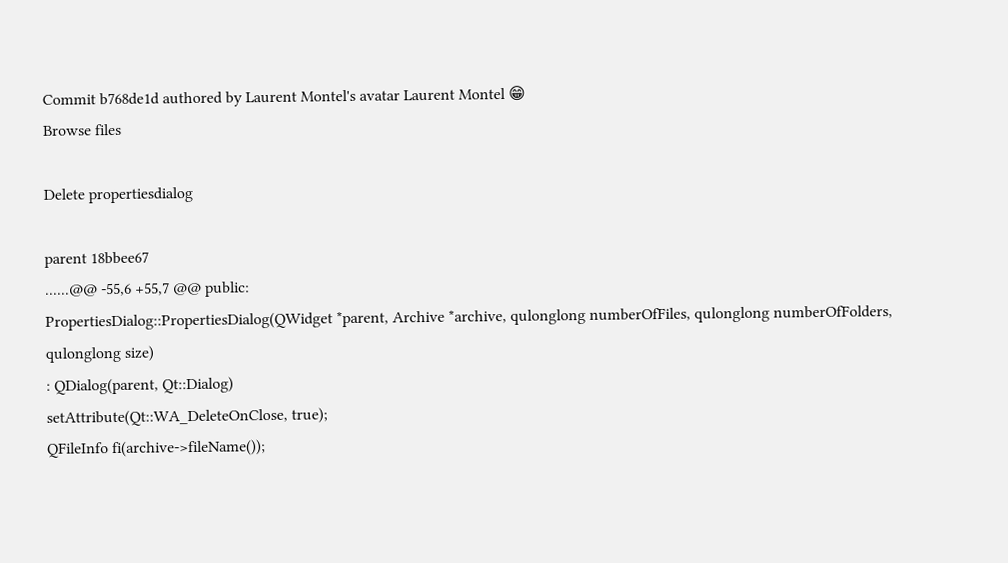Commit b768de1d authored by Laurent Montel's avatar Laurent Montel 😁
Browse files

Delete propertiesdialog

parent 18bbee67
......@@ -55,6 +55,7 @@ public:
PropertiesDialog::PropertiesDialog(QWidget *parent, Archive *archive, qulonglong numberOfFiles, qulonglong numberOfFolders, qulonglong size)
: QDialog(parent, Qt::Dialog)
setAttribute(Qt::WA_DeleteOnClose, true);
QFileInfo fi(archive->fileName());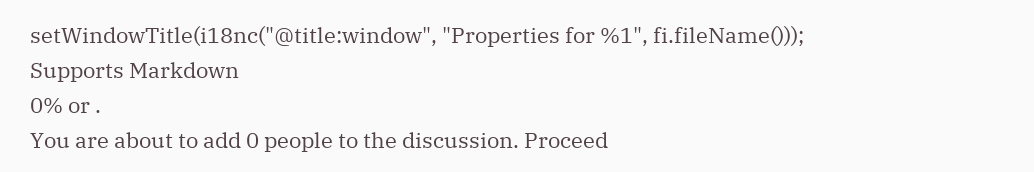setWindowTitle(i18nc("@title:window", "Properties for %1", fi.fileName()));
Supports Markdown
0% or .
You are about to add 0 people to the discussion. Proceed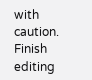with caution.
Finish editing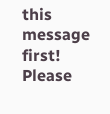this message first!
Please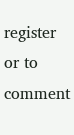register or to comment